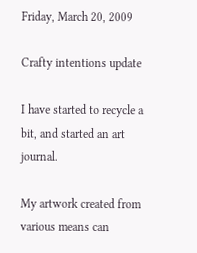Friday, March 20, 2009

Crafty intentions update

I have started to recycle a bit, and started an art journal.

My artwork created from various means can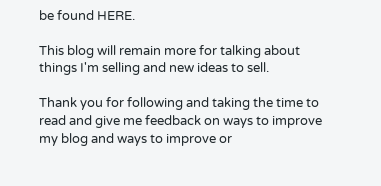be found HERE.

This blog will remain more for talking about things I'm selling and new ideas to sell.

Thank you for following and taking the time to read and give me feedback on ways to improve my blog and ways to improve or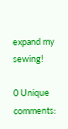expand my sewing!

0 Unique comments: